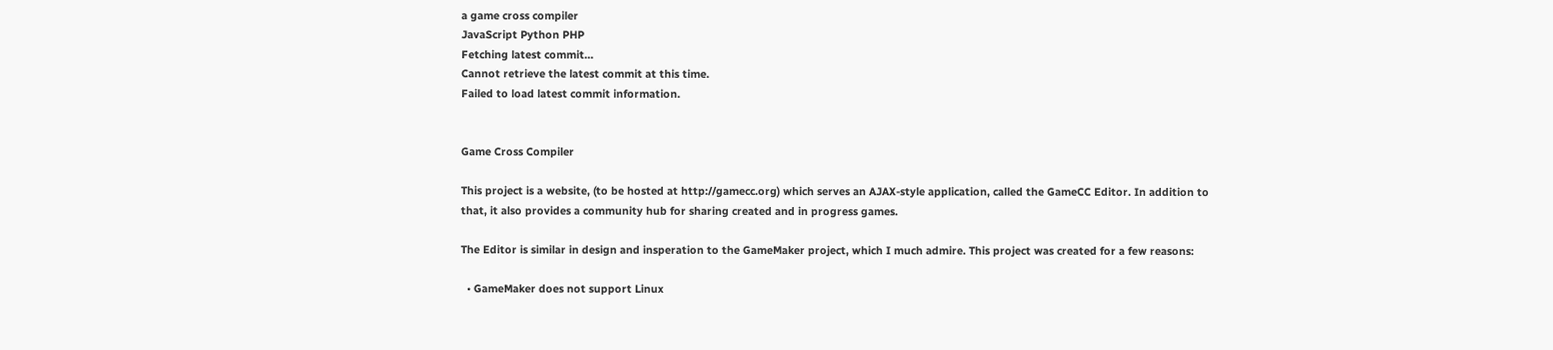a game cross compiler
JavaScript Python PHP
Fetching latest commit…
Cannot retrieve the latest commit at this time.
Failed to load latest commit information.


Game Cross Compiler

This project is a website, (to be hosted at http://gamecc.org) which serves an AJAX-style application, called the GameCC Editor. In addition to that, it also provides a community hub for sharing created and in progress games.

The Editor is similar in design and insperation to the GameMaker project, which I much admire. This project was created for a few reasons:

  • GameMaker does not support Linux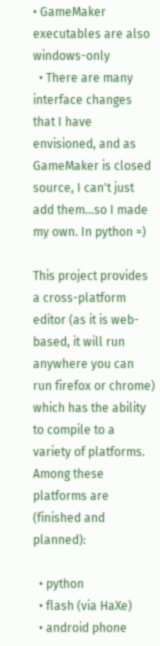• GameMaker executables are also windows-only
  • There are many interface changes that I have envisioned, and as GameMaker is closed source, I can't just add them...so I made my own. In python =)

This project provides a cross-platform editor (as it is web-based, it will run anywhere you can run firefox or chrome) which has the ability to compile to a variety of platforms. Among these platforms are (finished and planned):

  • python
  • flash (via HaXe)
  • android phone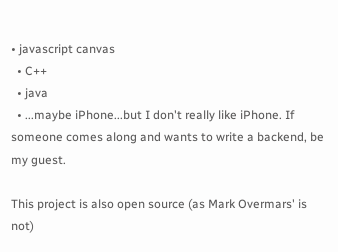• javascript canvas
  • C++
  • java
  • ...maybe iPhone...but I don't really like iPhone. If someone comes along and wants to write a backend, be my guest.

This project is also open source (as Mark Overmars' is not)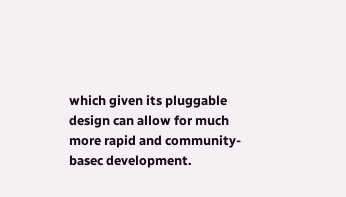which given its pluggable design can allow for much more rapid and community-basec development.